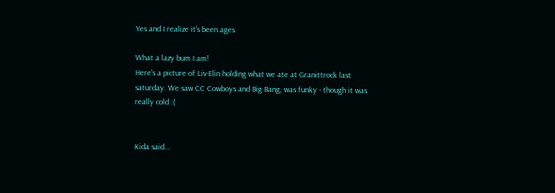Yes and I realize it's been ages

What a lazy bum I am!
Here's a picture of Liv-Elin holding what we ate at Granittrock last saturday. We saw CC Cowboys and Big Bang, was funky - though it was really cold :(


Kida said...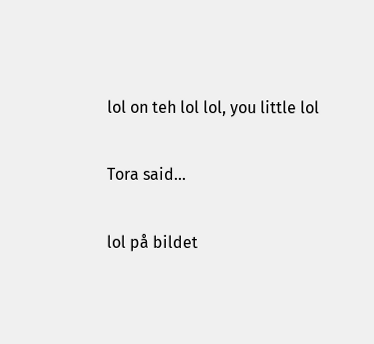lol on teh lol lol, you little lol

Tora said...

lol på bildet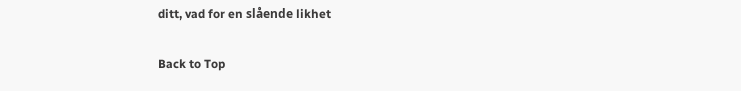ditt, vad for en slående likhet

Back to Top